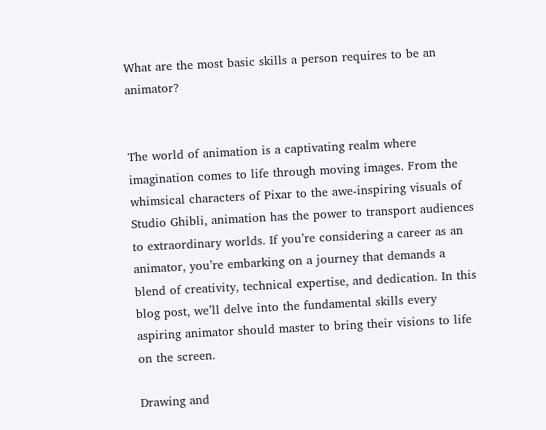What are the most basic skills a person requires to be an animator?


The world of animation is a captivating realm where imagination comes to life through moving images. From the whimsical characters of Pixar to the awe-inspiring visuals of Studio Ghibli, animation has the power to transport audiences to extraordinary worlds. If you’re considering a career as an animator, you’re embarking on a journey that demands a blend of creativity, technical expertise, and dedication. In this blog post, we’ll delve into the fundamental skills every aspiring animator should master to bring their visions to life on the screen.

Drawing and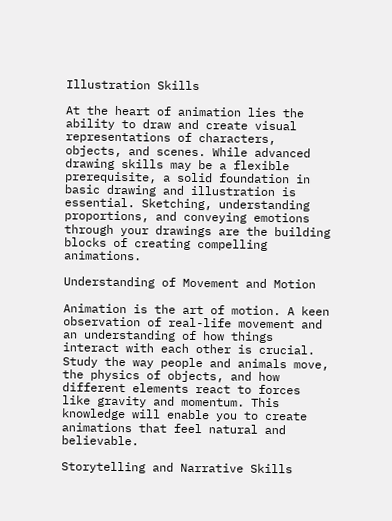Illustration Skills

At the heart of animation lies the ability to draw and create visual representations of characters, objects, and scenes. While advanced drawing skills may be a flexible prerequisite, a solid foundation in basic drawing and illustration is essential. Sketching, understanding proportions, and conveying emotions through your drawings are the building blocks of creating compelling animations.

Understanding of Movement and Motion

Animation is the art of motion. A keen observation of real-life movement and an understanding of how things interact with each other is crucial. Study the way people and animals move, the physics of objects, and how different elements react to forces like gravity and momentum. This knowledge will enable you to create animations that feel natural and believable.

Storytelling and Narrative Skills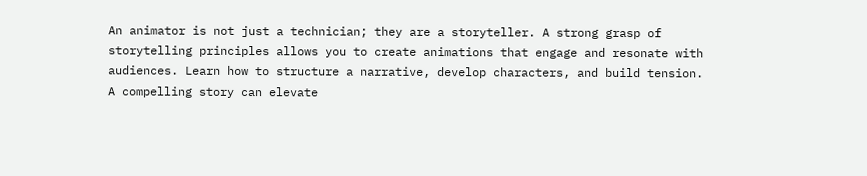An animator is not just a technician; they are a storyteller. A strong grasp of storytelling principles allows you to create animations that engage and resonate with audiences. Learn how to structure a narrative, develop characters, and build tension. A compelling story can elevate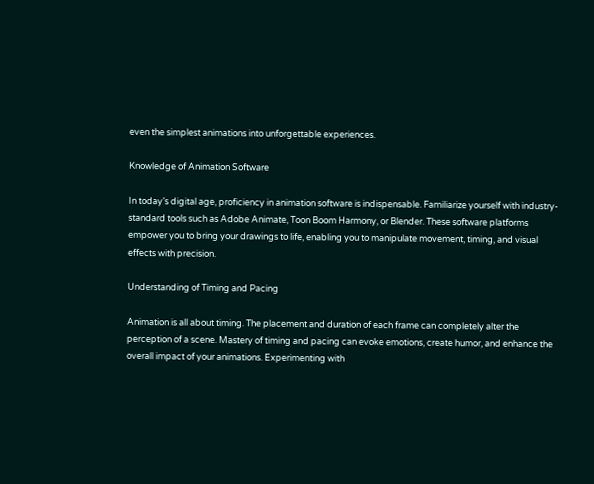even the simplest animations into unforgettable experiences.

Knowledge of Animation Software

In today’s digital age, proficiency in animation software is indispensable. Familiarize yourself with industry-standard tools such as Adobe Animate, Toon Boom Harmony, or Blender. These software platforms empower you to bring your drawings to life, enabling you to manipulate movement, timing, and visual effects with precision.

Understanding of Timing and Pacing

Animation is all about timing. The placement and duration of each frame can completely alter the perception of a scene. Mastery of timing and pacing can evoke emotions, create humor, and enhance the overall impact of your animations. Experimenting with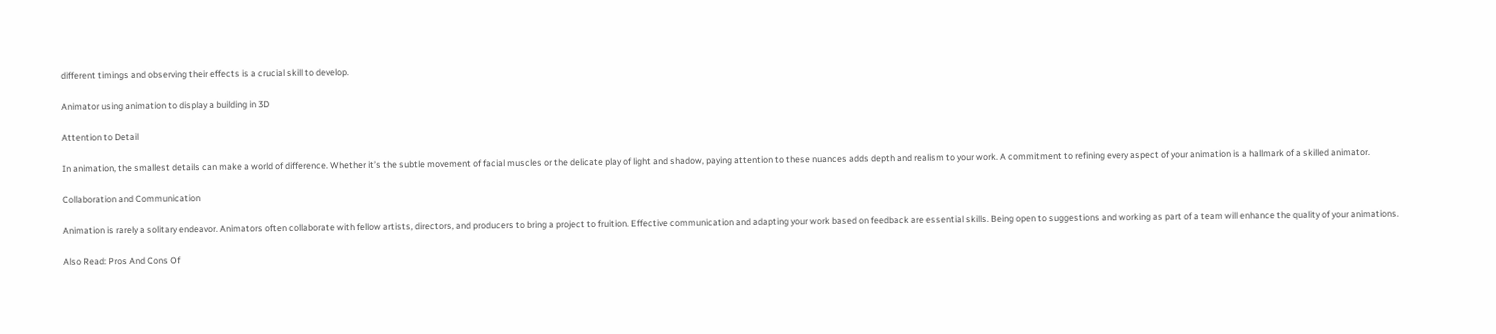different timings and observing their effects is a crucial skill to develop.

Animator using animation to display a building in 3D

Attention to Detail

In animation, the smallest details can make a world of difference. Whether it’s the subtle movement of facial muscles or the delicate play of light and shadow, paying attention to these nuances adds depth and realism to your work. A commitment to refining every aspect of your animation is a hallmark of a skilled animator.

Collaboration and Communication

Animation is rarely a solitary endeavor. Animators often collaborate with fellow artists, directors, and producers to bring a project to fruition. Effective communication and adapting your work based on feedback are essential skills. Being open to suggestions and working as part of a team will enhance the quality of your animations.

Also Read: Pros And Cons Of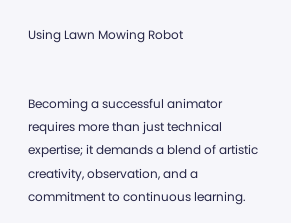Using Lawn Mowing Robot


Becoming a successful animator requires more than just technical expertise; it demands a blend of artistic creativity, observation, and a commitment to continuous learning.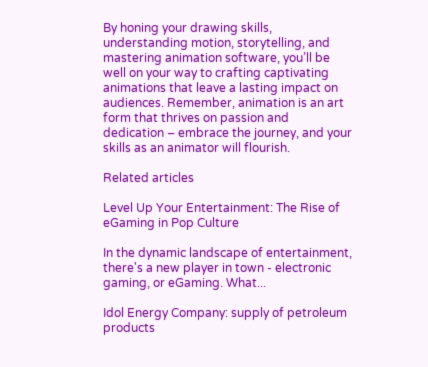By honing your drawing skills, understanding motion, storytelling, and mastering animation software, you’ll be well on your way to crafting captivating animations that leave a lasting impact on audiences. Remember, animation is an art form that thrives on passion and dedication – embrace the journey, and your skills as an animator will flourish.

Related articles

Level Up Your Entertainment: The Rise of eGaming in Pop Culture

In the dynamic landscape of entertainment, there's a new player in town - electronic gaming, or eGaming. What...

Idol Energy Company: supply of petroleum products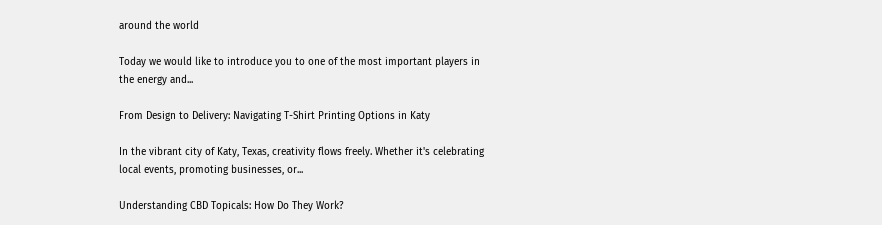around the world

Today we would like to introduce you to one of the most important players in the energy and...

From Design to Delivery: Navigating T-Shirt Printing Options in Katy

In the vibrant city of Katy, Texas, creativity flows freely. Whether it's celebrating local events, promoting businesses, or...

Understanding CBD Topicals: How Do They Work?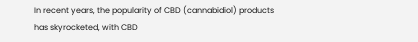In recent years, the popularity of CBD (cannabidiol) products has skyrocketed, with CBD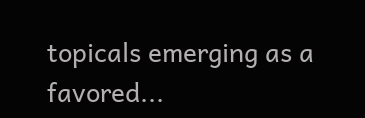topicals emerging as a favored...